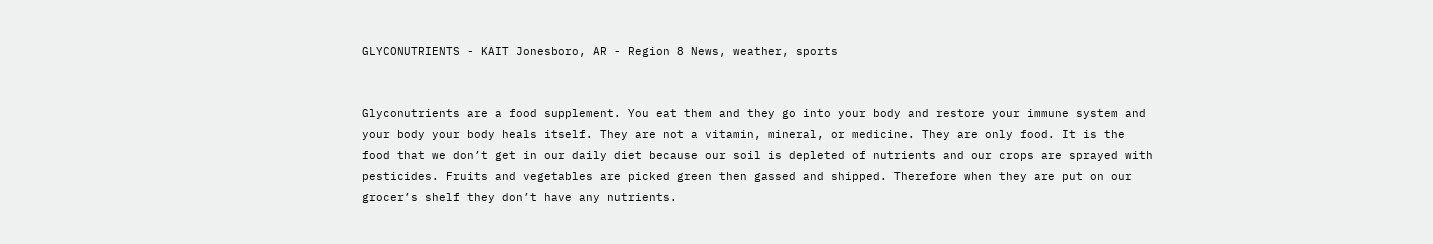GLYCONUTRIENTS - KAIT Jonesboro, AR - Region 8 News, weather, sports


Glyconutrients are a food supplement. You eat them and they go into your body and restore your immune system and your body your body heals itself. They are not a vitamin, mineral, or medicine. They are only food. It is the food that we don’t get in our daily diet because our soil is depleted of nutrients and our crops are sprayed with pesticides. Fruits and vegetables are picked green then gassed and shipped. Therefore when they are put on our grocer’s shelf they don’t have any nutrients.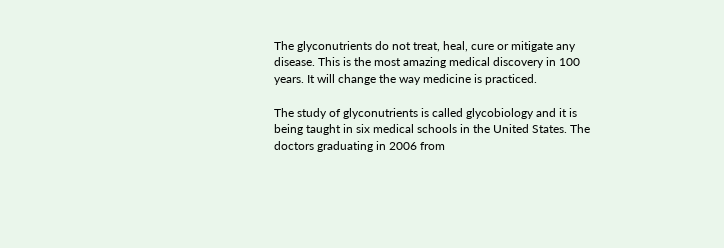The glyconutrients do not treat, heal, cure or mitigate any disease. This is the most amazing medical discovery in 100 years. It will change the way medicine is practiced.

The study of glyconutrients is called glycobiology and it is being taught in six medical schools in the United States. The doctors graduating in 2006 from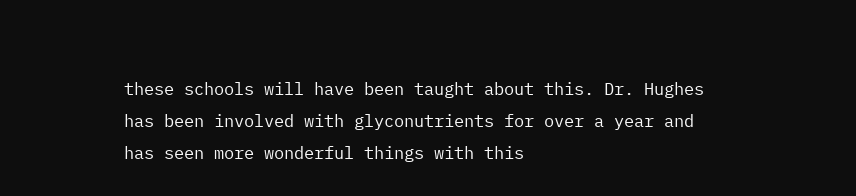these schools will have been taught about this. Dr. Hughes has been involved with glyconutrients for over a year and has seen more wonderful things with this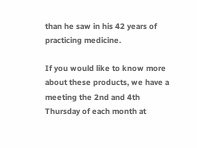than he saw in his 42 years of practicing medicine.

If you would like to know more about these products, we have a meeting the 2nd and 4th Thursday of each month at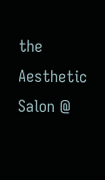the Aesthetic Salon @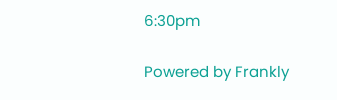6:30pm

Powered by Frankly